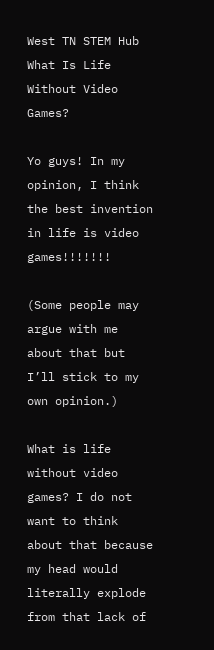West TN STEM Hub
What Is Life Without Video Games?

Yo guys! In my opinion, I think the best invention in life is video games!!!!!!!

(Some people may argue with me about that but I’ll stick to my own opinion.)

What is life without video games? I do not want to think about that because my head would literally explode from that lack of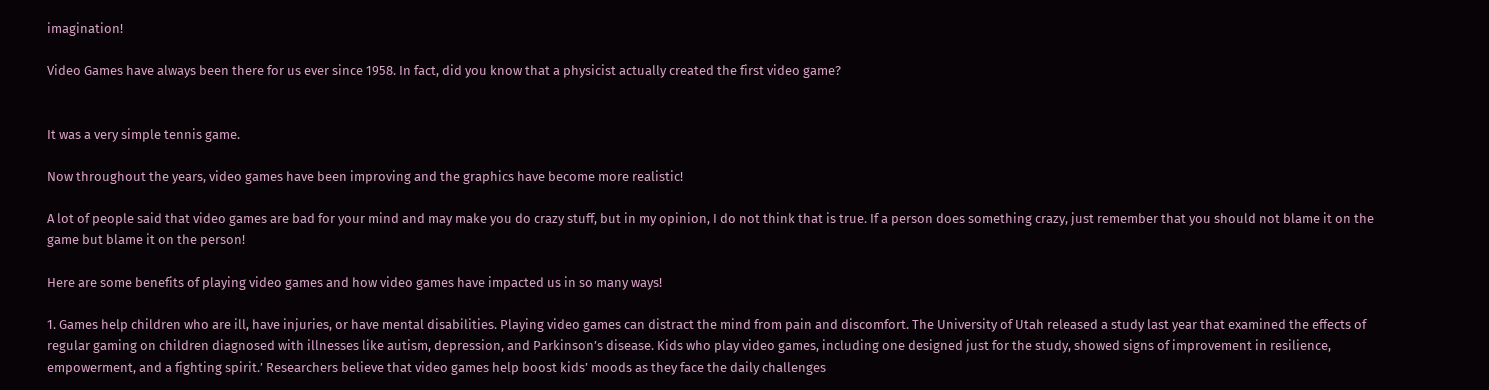imagination!

Video Games have always been there for us ever since 1958. In fact, did you know that a physicist actually created the first video game?


It was a very simple tennis game.

Now throughout the years, video games have been improving and the graphics have become more realistic!

A lot of people said that video games are bad for your mind and may make you do crazy stuff, but in my opinion, I do not think that is true. If a person does something crazy, just remember that you should not blame it on the game but blame it on the person!

Here are some benefits of playing video games and how video games have impacted us in so many ways!

1. Games help children who are ill, have injuries, or have mental disabilities. Playing video games can distract the mind from pain and discomfort. The University of Utah released a study last year that examined the effects of regular gaming on children diagnosed with illnesses like autism, depression, and Parkinson’s disease. Kids who play video games, including one designed just for the study, showed signs of improvement in resilience, empowerment, and a fighting spirit.’ Researchers believe that video games help boost kids’ moods as they face the daily challenges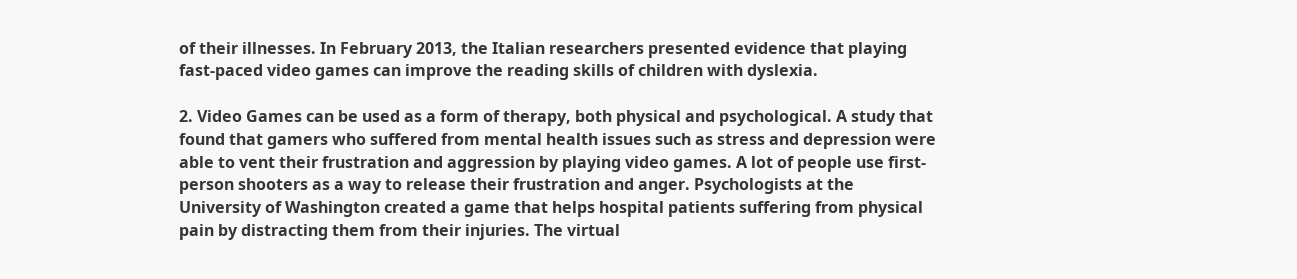of their illnesses. In February 2013, the Italian researchers presented evidence that playing fast-paced video games can improve the reading skills of children with dyslexia.

2. Video Games can be used as a form of therapy, both physical and psychological. A study that found that gamers who suffered from mental health issues such as stress and depression were able to vent their frustration and aggression by playing video games. A lot of people use first-person shooters as a way to release their frustration and anger. Psychologists at the University of Washington created a game that helps hospital patients suffering from physical pain by distracting them from their injuries. The virtual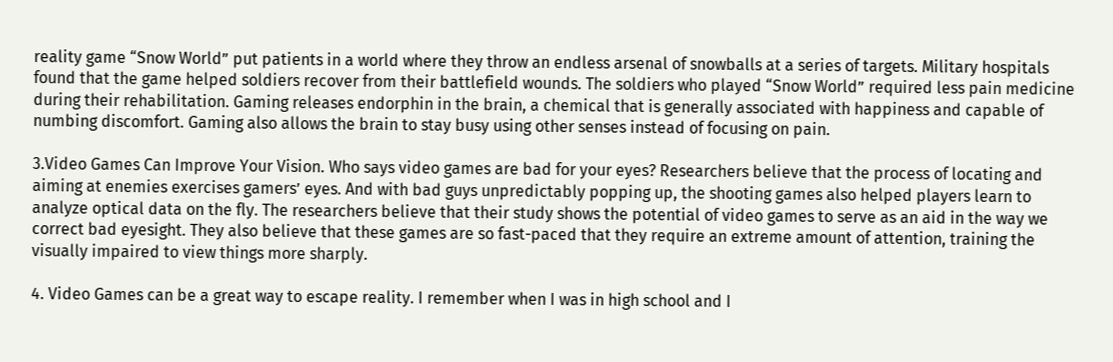reality game “Snow World” put patients in a world where they throw an endless arsenal of snowballs at a series of targets. Military hospitals found that the game helped soldiers recover from their battlefield wounds. The soldiers who played “Snow World” required less pain medicine during their rehabilitation. Gaming releases endorphin in the brain, a chemical that is generally associated with happiness and capable of numbing discomfort. Gaming also allows the brain to stay busy using other senses instead of focusing on pain.

3.Video Games Can Improve Your Vision. Who says video games are bad for your eyes? Researchers believe that the process of locating and aiming at enemies exercises gamers’ eyes. And with bad guys unpredictably popping up, the shooting games also helped players learn to analyze optical data on the fly. The researchers believe that their study shows the potential of video games to serve as an aid in the way we correct bad eyesight. They also believe that these games are so fast-paced that they require an extreme amount of attention, training the visually impaired to view things more sharply.

4. Video Games can be a great way to escape reality. I remember when I was in high school and I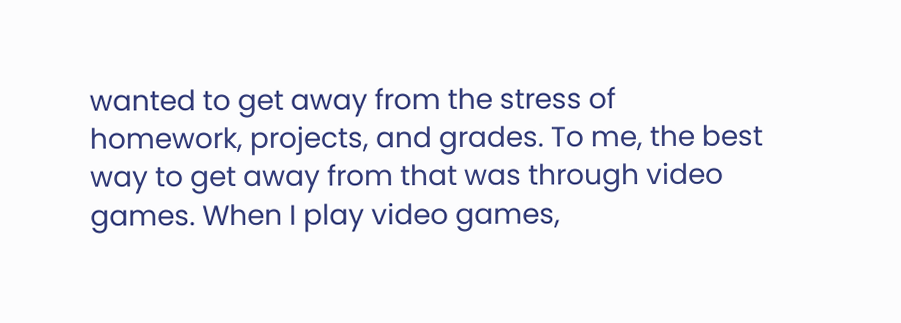wanted to get away from the stress of homework, projects, and grades. To me, the best way to get away from that was through video games. When I play video games,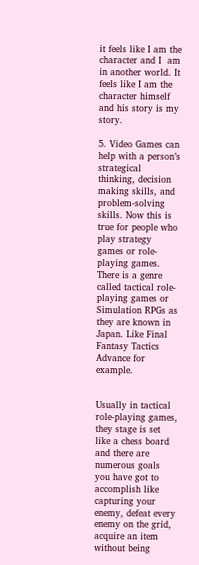it feels like I am the character and I  am in another world. It feels like I am the character himself and his story is my story.

5. Video Games can help with a person’s strategical thinking, decision making skills, and problem-solving skills. Now this is true for people who play strategy games or role-playing games. There is a genre called tactical role-playing games or Simulation RPGs as they are known in Japan. Like Final Fantasy Tactics Advance for example.


Usually in tactical role-playing games, they stage is set like a chess board and there are numerous goals you have got to accomplish like capturing your enemy, defeat every enemy on the grid, acquire an item without being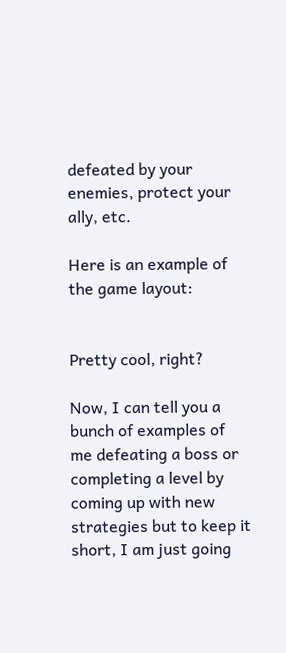defeated by your enemies, protect your ally, etc.

Here is an example of the game layout:


Pretty cool, right?

Now, I can tell you a bunch of examples of me defeating a boss or completing a level by coming up with new strategies but to keep it short, I am just going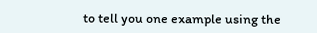to tell you one example using the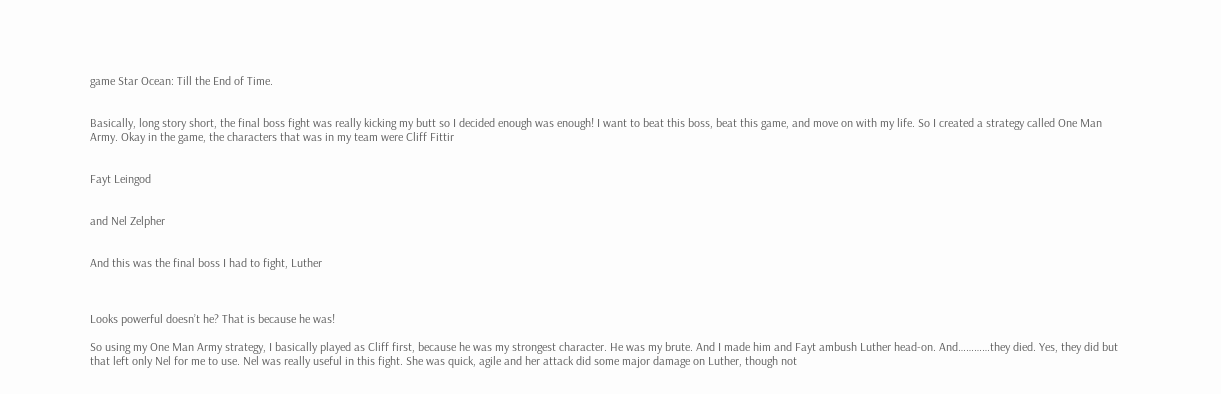game Star Ocean: Till the End of Time.


Basically, long story short, the final boss fight was really kicking my butt so I decided enough was enough! I want to beat this boss, beat this game, and move on with my life. So I created a strategy called One Man Army. Okay in the game, the characters that was in my team were Cliff Fittir


Fayt Leingod


and Nel Zelpher


And this was the final boss I had to fight, Luther



Looks powerful doesn’t he? That is because he was!

So using my One Man Army strategy, I basically played as Cliff first, because he was my strongest character. He was my brute. And I made him and Fayt ambush Luther head-on. And…………they died. Yes, they did but that left only Nel for me to use. Nel was really useful in this fight. She was quick, agile and her attack did some major damage on Luther, though not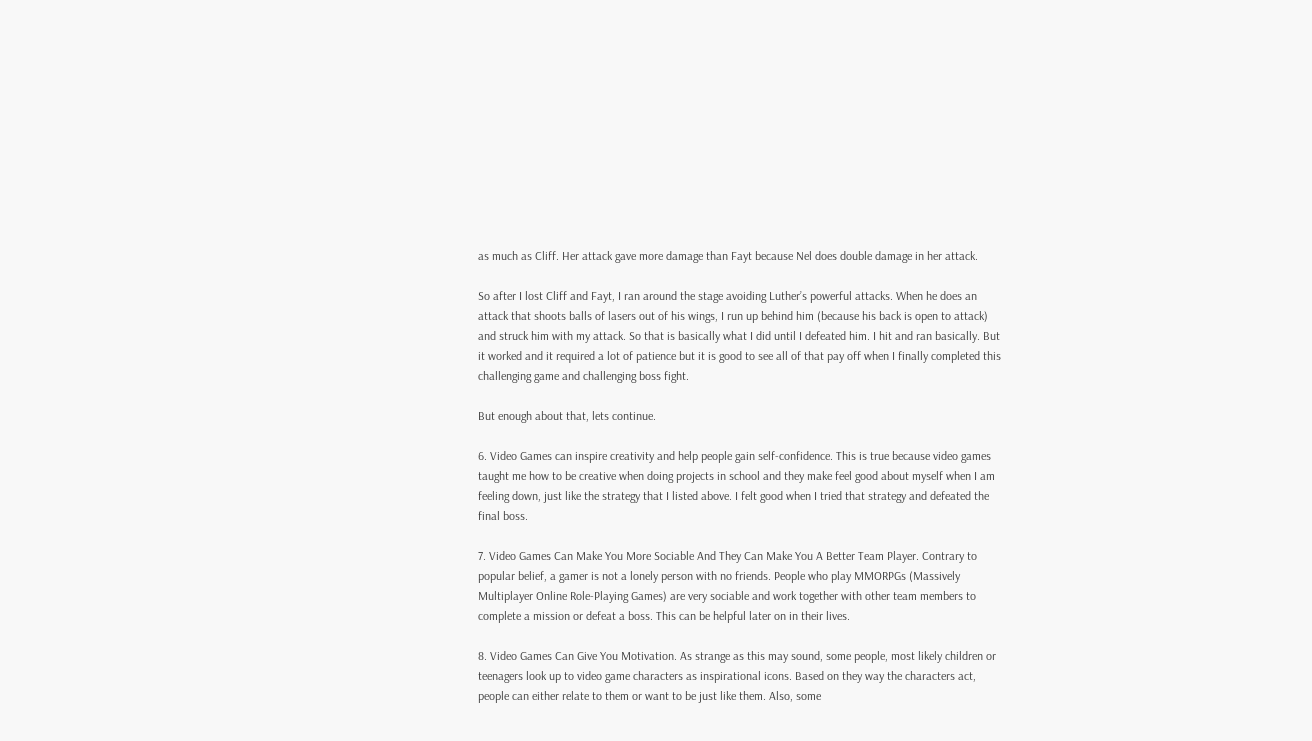as much as Cliff. Her attack gave more damage than Fayt because Nel does double damage in her attack.

So after I lost Cliff and Fayt, I ran around the stage avoiding Luther’s powerful attacks. When he does an attack that shoots balls of lasers out of his wings, I run up behind him (because his back is open to attack) and struck him with my attack. So that is basically what I did until I defeated him. I hit and ran basically. But it worked and it required a lot of patience but it is good to see all of that pay off when I finally completed this challenging game and challenging boss fight.

But enough about that, lets continue.

6. Video Games can inspire creativity and help people gain self-confidence. This is true because video games taught me how to be creative when doing projects in school and they make feel good about myself when I am feeling down, just like the strategy that I listed above. I felt good when I tried that strategy and defeated the final boss.

7. Video Games Can Make You More Sociable And They Can Make You A Better Team Player. Contrary to popular belief, a gamer is not a lonely person with no friends. People who play MMORPGs (Massively Multiplayer Online Role-Playing Games) are very sociable and work together with other team members to complete a mission or defeat a boss. This can be helpful later on in their lives.

8. Video Games Can Give You Motivation. As strange as this may sound, some people, most likely children or teenagers look up to video game characters as inspirational icons. Based on they way the characters act, people can either relate to them or want to be just like them. Also, some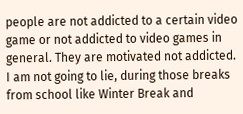people are not addicted to a certain video game or not addicted to video games in general. They are motivated not addicted. I am not going to lie, during those breaks from school like Winter Break and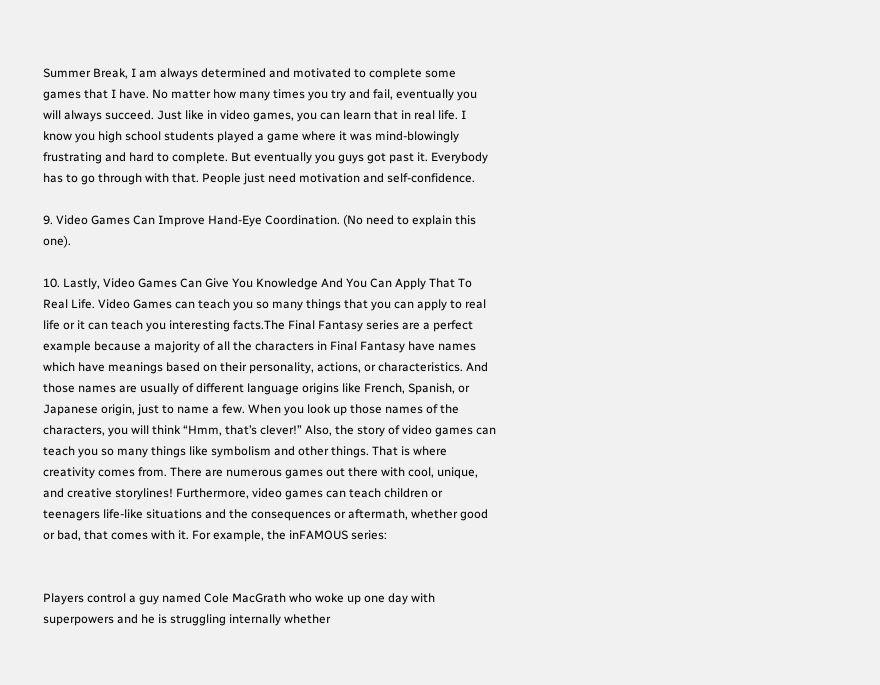Summer Break, I am always determined and motivated to complete some games that I have. No matter how many times you try and fail, eventually you will always succeed. Just like in video games, you can learn that in real life. I know you high school students played a game where it was mind-blowingly frustrating and hard to complete. But eventually you guys got past it. Everybody has to go through with that. People just need motivation and self-confidence.

9. Video Games Can Improve Hand-Eye Coordination. (No need to explain this one).

10. Lastly, Video Games Can Give You Knowledge And You Can Apply That To Real Life. Video Games can teach you so many things that you can apply to real life or it can teach you interesting facts.The Final Fantasy series are a perfect example because a majority of all the characters in Final Fantasy have names which have meanings based on their personality, actions, or characteristics. And those names are usually of different language origins like French, Spanish, or Japanese origin, just to name a few. When you look up those names of the characters, you will think “Hmm, that’s clever!” Also, the story of video games can teach you so many things like symbolism and other things. That is where creativity comes from. There are numerous games out there with cool, unique, and creative storylines! Furthermore, video games can teach children or teenagers life-like situations and the consequences or aftermath, whether good or bad, that comes with it. For example, the inFAMOUS series:


Players control a guy named Cole MacGrath who woke up one day with superpowers and he is struggling internally whether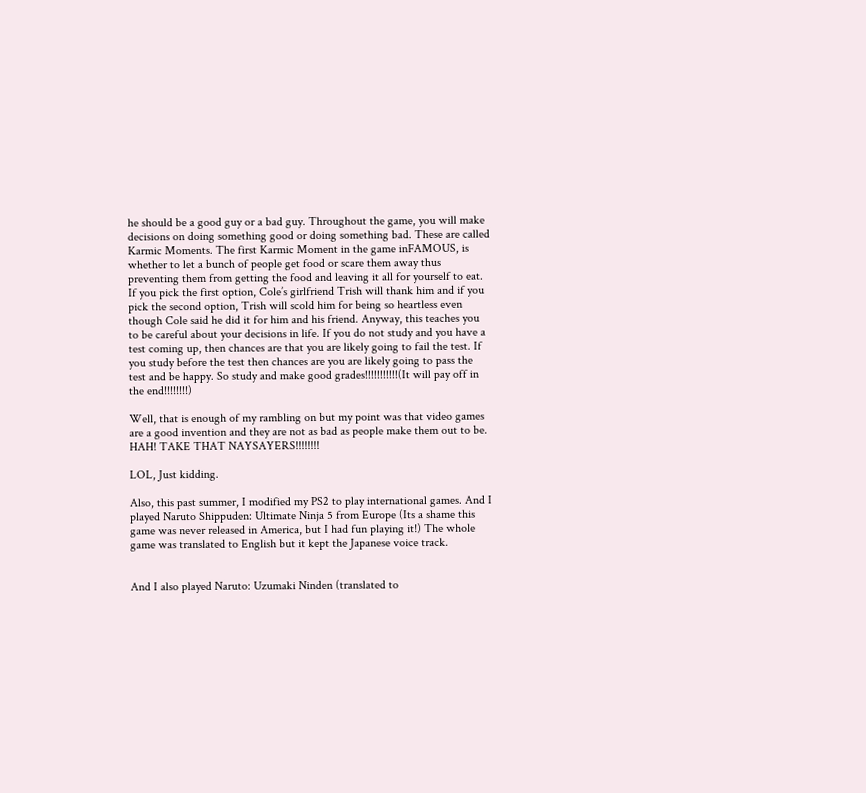he should be a good guy or a bad guy. Throughout the game, you will make decisions on doing something good or doing something bad. These are called Karmic Moments. The first Karmic Moment in the game inFAMOUS, is whether to let a bunch of people get food or scare them away thus preventing them from getting the food and leaving it all for yourself to eat. If you pick the first option, Cole’s girlfriend Trish will thank him and if you pick the second option, Trish will scold him for being so heartless even though Cole said he did it for him and his friend. Anyway, this teaches you to be careful about your decisions in life. If you do not study and you have a test coming up, then chances are that you are likely going to fail the test. If you study before the test then chances are you are likely going to pass the test and be happy. So study and make good grades!!!!!!!!!!!(It will pay off in the end!!!!!!!!)

Well, that is enough of my rambling on but my point was that video games are a good invention and they are not as bad as people make them out to be. HAH! TAKE THAT NAYSAYERS!!!!!!!!

LOL, Just kidding.

Also, this past summer, I modified my PS2 to play international games. And I played Naruto Shippuden: Ultimate Ninja 5 from Europe (Its a shame this game was never released in America, but I had fun playing it!) The whole game was translated to English but it kept the Japanese voice track.


And I also played Naruto: Uzumaki Ninden (translated to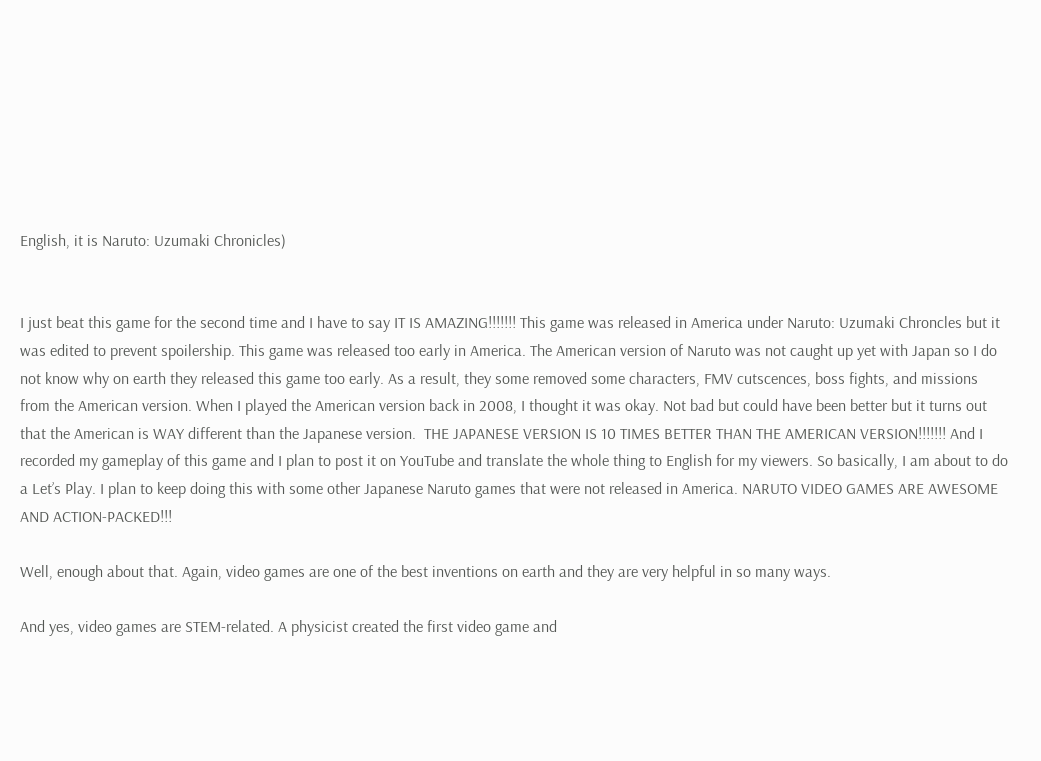English, it is Naruto: Uzumaki Chronicles)


I just beat this game for the second time and I have to say IT IS AMAZING!!!!!!! This game was released in America under Naruto: Uzumaki Chroncles but it was edited to prevent spoilership. This game was released too early in America. The American version of Naruto was not caught up yet with Japan so I do not know why on earth they released this game too early. As a result, they some removed some characters, FMV cutscences, boss fights, and missions from the American version. When I played the American version back in 2008, I thought it was okay. Not bad but could have been better but it turns out that the American is WAY different than the Japanese version.  THE JAPANESE VERSION IS 10 TIMES BETTER THAN THE AMERICAN VERSION!!!!!!! And I recorded my gameplay of this game and I plan to post it on YouTube and translate the whole thing to English for my viewers. So basically, I am about to do a Let’s Play. I plan to keep doing this with some other Japanese Naruto games that were not released in America. NARUTO VIDEO GAMES ARE AWESOME AND ACTION-PACKED!!!

Well, enough about that. Again, video games are one of the best inventions on earth and they are very helpful in so many ways.

And yes, video games are STEM-related. A physicist created the first video game and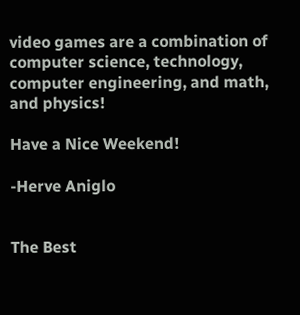video games are a combination of computer science, technology, computer engineering, and math, and physics!

Have a Nice Weekend!

-Herve Aniglo


The Best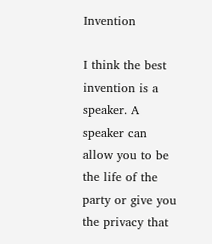Invention

I think the best invention is a speaker. A speaker can allow you to be the life of the party or give you the privacy that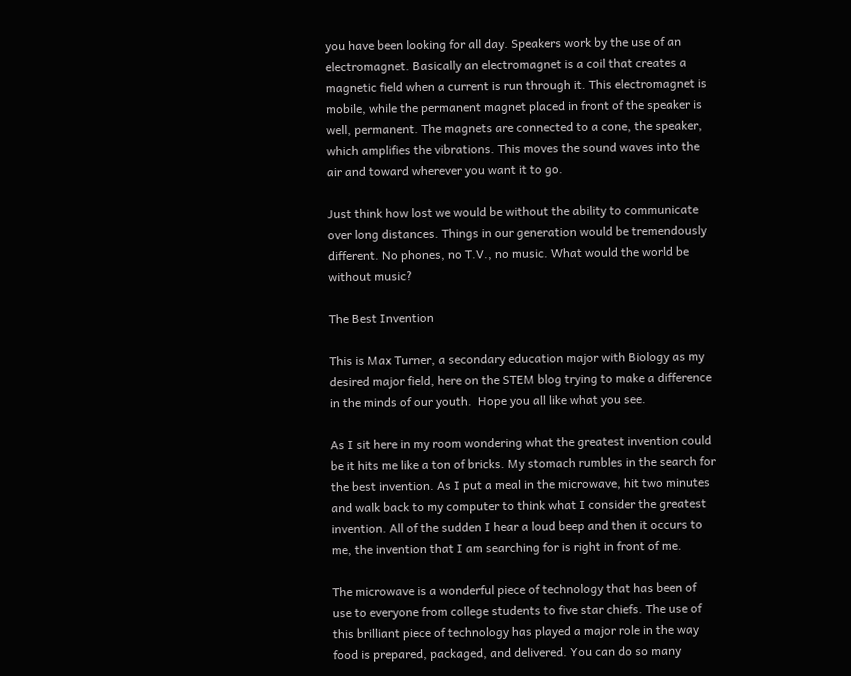you have been looking for all day. Speakers work by the use of an electromagnet. Basically an electromagnet is a coil that creates a magnetic field when a current is run through it. This electromagnet is mobile, while the permanent magnet placed in front of the speaker is well, permanent. The magnets are connected to a cone, the speaker, which amplifies the vibrations. This moves the sound waves into the air and toward wherever you want it to go.

Just think how lost we would be without the ability to communicate over long distances. Things in our generation would be tremendously different. No phones, no T.V., no music. What would the world be without music?

The Best Invention

This is Max Turner, a secondary education major with Biology as my desired major field, here on the STEM blog trying to make a difference in the minds of our youth.  Hope you all like what you see.

As I sit here in my room wondering what the greatest invention could be it hits me like a ton of bricks. My stomach rumbles in the search for the best invention. As I put a meal in the microwave, hit two minutes and walk back to my computer to think what I consider the greatest invention. All of the sudden I hear a loud beep and then it occurs to me, the invention that I am searching for is right in front of me.

The microwave is a wonderful piece of technology that has been of use to everyone from college students to five star chiefs. The use of this brilliant piece of technology has played a major role in the way food is prepared, packaged, and delivered. You can do so many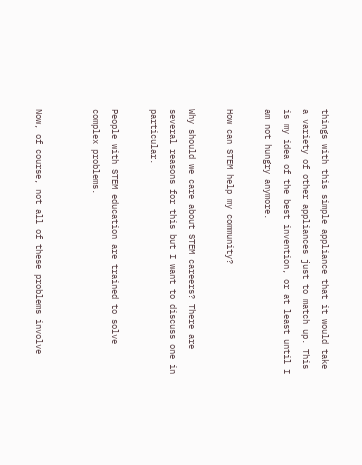things with this simple appliance that it would take a variety of other appliances just to match up. This is my idea of the best invention, or at least until I am not hungry anymore.

How can STEM help my community?

Why should we care about STEM careers? There are several reasons for this but I want to discuss one in particular.

People with STEM education are trained to solve complex problems.


Now, of course, not all of these problems involve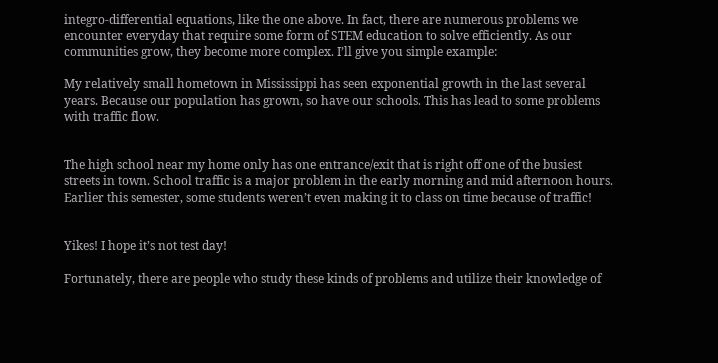integro-differential equations, like the one above. In fact, there are numerous problems we encounter everyday that require some form of STEM education to solve efficiently. As our communities grow, they become more complex. I’ll give you simple example:

My relatively small hometown in Mississippi has seen exponential growth in the last several years. Because our population has grown, so have our schools. This has lead to some problems with traffic flow.


The high school near my home only has one entrance/exit that is right off one of the busiest streets in town. School traffic is a major problem in the early morning and mid afternoon hours. Earlier this semester, some students weren’t even making it to class on time because of traffic!


Yikes! I hope it’s not test day!

Fortunately, there are people who study these kinds of problems and utilize their knowledge of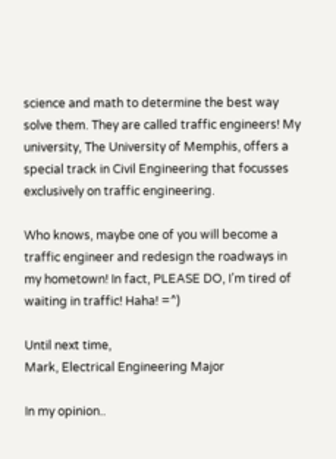science and math to determine the best way solve them. They are called traffic engineers! My university, The University of Memphis, offers a special track in Civil Engineering that focusses exclusively on traffic engineering.

Who knows, maybe one of you will become a traffic engineer and redesign the roadways in my hometown! In fact, PLEASE DO, I’m tired of waiting in traffic! Haha! =^)

Until next time,
Mark, Electrical Engineering Major

In my opinion..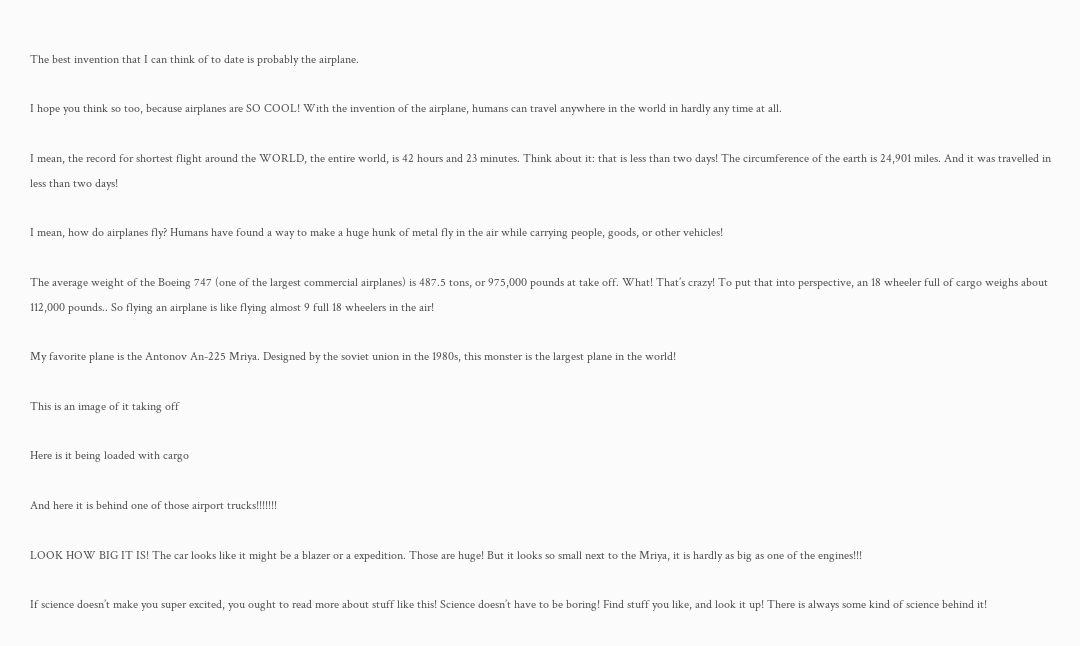The best invention that I can think of to date is probably the airplane.

I hope you think so too, because airplanes are SO COOL! With the invention of the airplane, humans can travel anywhere in the world in hardly any time at all.

I mean, the record for shortest flight around the WORLD, the entire world, is 42 hours and 23 minutes. Think about it: that is less than two days! The circumference of the earth is 24,901 miles. And it was travelled in less than two days!

I mean, how do airplanes fly? Humans have found a way to make a huge hunk of metal fly in the air while carrying people, goods, or other vehicles!

The average weight of the Boeing 747 (one of the largest commercial airplanes) is 487.5 tons, or 975,000 pounds at take off. What! That’s crazy! To put that into perspective, an 18 wheeler full of cargo weighs about 112,000 pounds.. So flying an airplane is like flying almost 9 full 18 wheelers in the air!

My favorite plane is the Antonov An-225 Mriya. Designed by the soviet union in the 1980s, this monster is the largest plane in the world!

This is an image of it taking off

Here is it being loaded with cargo

And here it is behind one of those airport trucks!!!!!!!

LOOK HOW BIG IT IS! The car looks like it might be a blazer or a expedition. Those are huge! But it looks so small next to the Mriya, it is hardly as big as one of the engines!!!

If science doesn’t make you super excited, you ought to read more about stuff like this! Science doesn’t have to be boring! Find stuff you like, and look it up! There is always some kind of science behind it!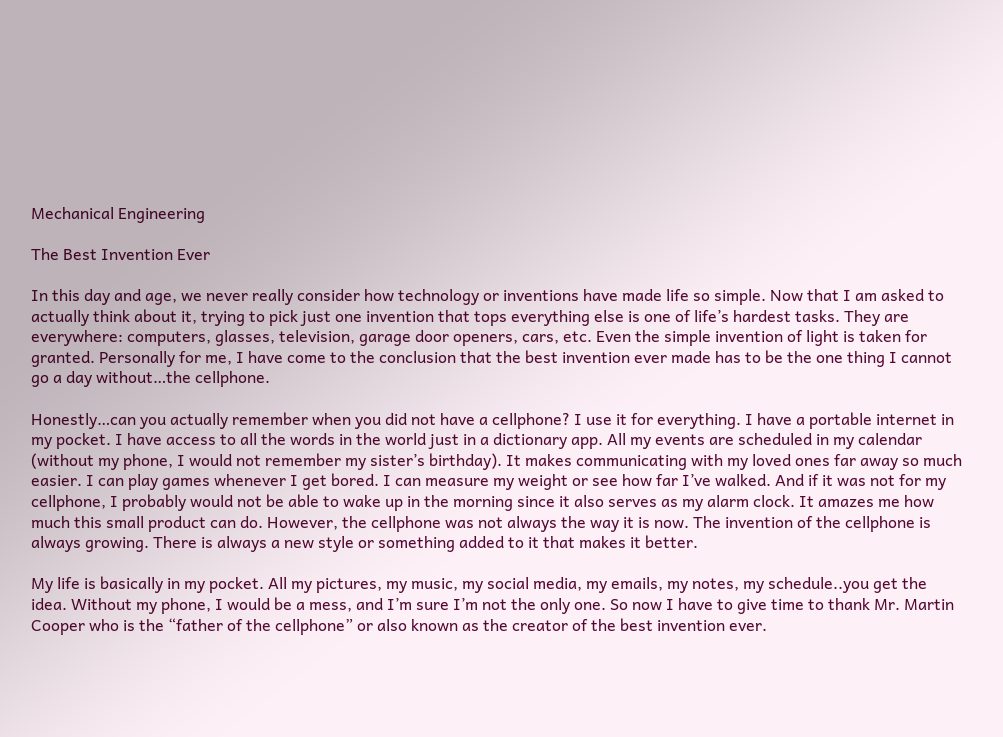Mechanical Engineering

The Best Invention Ever

In this day and age, we never really consider how technology or inventions have made life so simple. Now that I am asked to actually think about it, trying to pick just one invention that tops everything else is one of life’s hardest tasks. They are everywhere: computers, glasses, television, garage door openers, cars, etc. Even the simple invention of light is taken for granted. Personally for me, I have come to the conclusion that the best invention ever made has to be the one thing I cannot go a day without…the cellphone.

Honestly…can you actually remember when you did not have a cellphone? I use it for everything. I have a portable internet in my pocket. I have access to all the words in the world just in a dictionary app. All my events are scheduled in my calendar (without my phone, I would not remember my sister’s birthday). It makes communicating with my loved ones far away so much easier. I can play games whenever I get bored. I can measure my weight or see how far I’ve walked. And if it was not for my cellphone, I probably would not be able to wake up in the morning since it also serves as my alarm clock. It amazes me how much this small product can do. However, the cellphone was not always the way it is now. The invention of the cellphone is always growing. There is always a new style or something added to it that makes it better.

My life is basically in my pocket. All my pictures, my music, my social media, my emails, my notes, my schedule..you get the idea. Without my phone, I would be a mess, and I’m sure I’m not the only one. So now I have to give time to thank Mr. Martin Cooper who is the “father of the cellphone” or also known as the creator of the best invention ever.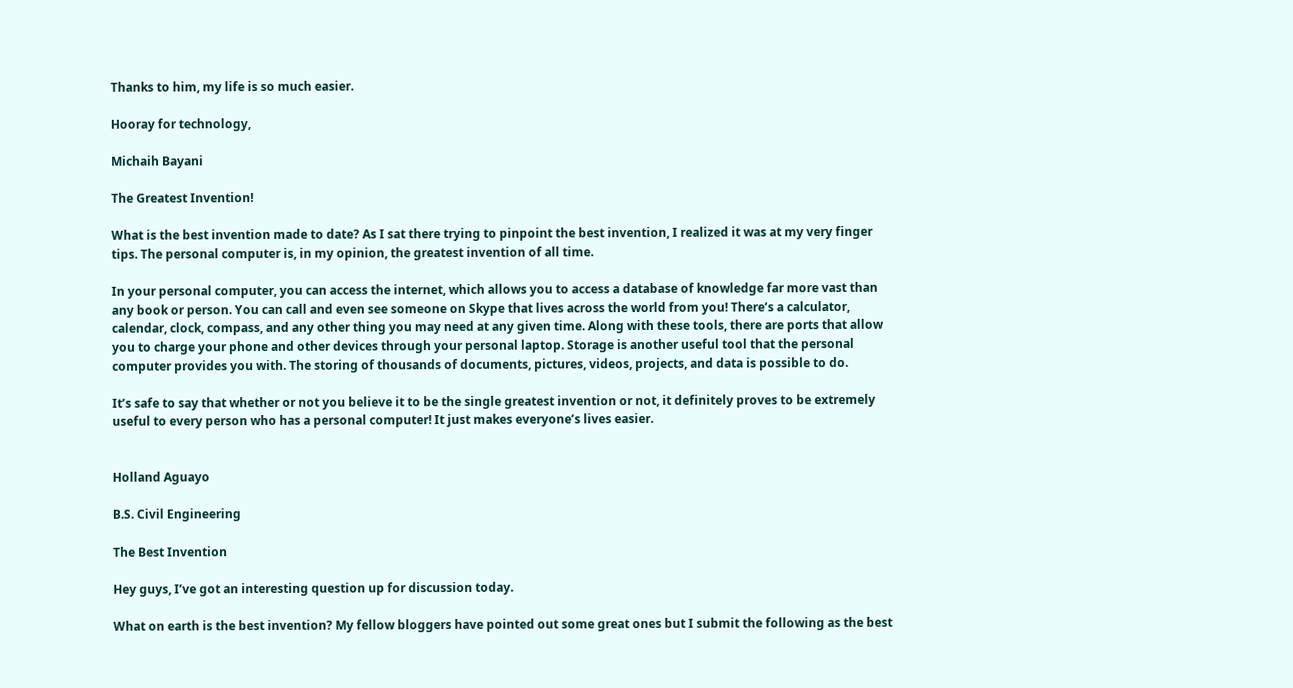Thanks to him, my life is so much easier.

Hooray for technology,

Michaih Bayani

The Greatest Invention!

What is the best invention made to date? As I sat there trying to pinpoint the best invention, I realized it was at my very finger tips. The personal computer is, in my opinion, the greatest invention of all time.

In your personal computer, you can access the internet, which allows you to access a database of knowledge far more vast than any book or person. You can call and even see someone on Skype that lives across the world from you! There’s a calculator, calendar, clock, compass, and any other thing you may need at any given time. Along with these tools, there are ports that allow you to charge your phone and other devices through your personal laptop. Storage is another useful tool that the personal computer provides you with. The storing of thousands of documents, pictures, videos, projects, and data is possible to do.

It’s safe to say that whether or not you believe it to be the single greatest invention or not, it definitely proves to be extremely useful to every person who has a personal computer! It just makes everyone’s lives easier.


Holland Aguayo

B.S. Civil Engineering

The Best Invention

Hey guys, I’ve got an interesting question up for discussion today.

What on earth is the best invention? My fellow bloggers have pointed out some great ones but I submit the following as the best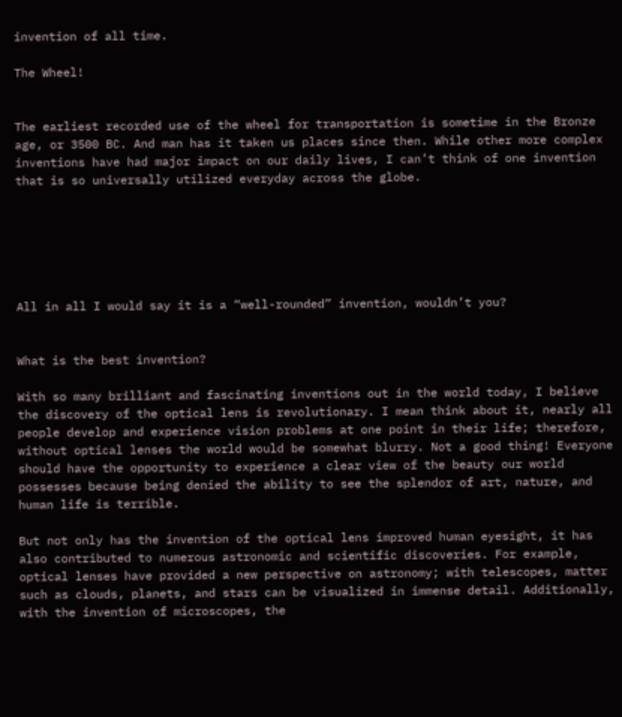invention of all time.

The Wheel!


The earliest recorded use of the wheel for transportation is sometime in the Bronze age, or 3500 BC. And man has it taken us places since then. While other more complex inventions have had major impact on our daily lives, I can’t think of one invention that is so universally utilized everyday across the globe.






All in all I would say it is a “well-rounded” invention, wouldn’t you?


What is the best invention?

With so many brilliant and fascinating inventions out in the world today, I believe the discovery of the optical lens is revolutionary. I mean think about it, nearly all people develop and experience vision problems at one point in their life; therefore, without optical lenses the world would be somewhat blurry. Not a good thing! Everyone should have the opportunity to experience a clear view of the beauty our world possesses because being denied the ability to see the splendor of art, nature, and human life is terrible.

But not only has the invention of the optical lens improved human eyesight, it has also contributed to numerous astronomic and scientific discoveries. For example, optical lenses have provided a new perspective on astronomy; with telescopes, matter such as clouds, planets, and stars can be visualized in immense detail. Additionally, with the invention of microscopes, the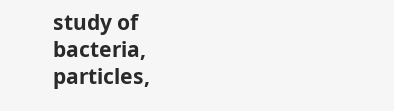study of bacteria, particles,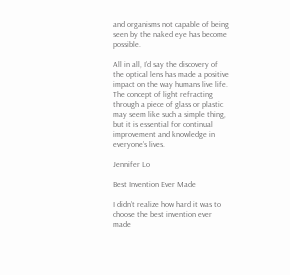and organisms not capable of being seen by the naked eye has become possible.

All in all, I’d say the discovery of the optical lens has made a positive impact on the way humans live life. The concept of light refracting through a piece of glass or plastic may seem like such a simple thing, but it is essential for continual improvement and knowledge in everyone’s lives.

Jennifer Lo

Best Invention Ever Made

I didn’t realize how hard it was to choose the best invention ever made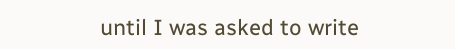until I was asked to write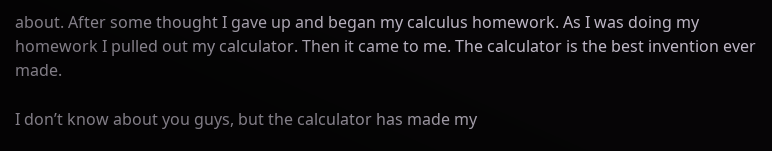about. After some thought I gave up and began my calculus homework. As I was doing my homework I pulled out my calculator. Then it came to me. The calculator is the best invention ever made.

I don’t know about you guys, but the calculator has made my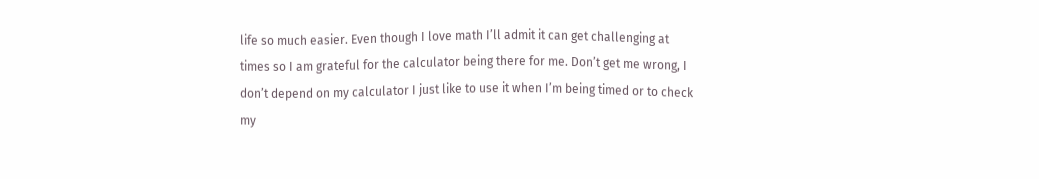life so much easier. Even though I love math I’ll admit it can get challenging at times so I am grateful for the calculator being there for me. Don’t get me wrong, I don’t depend on my calculator I just like to use it when I’m being timed or to check my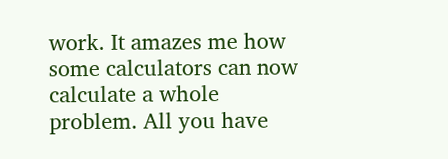work. It amazes me how some calculators can now calculate a whole problem. All you have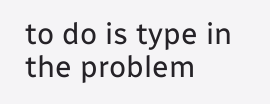to do is type in the problem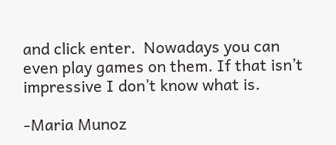and click enter.  Nowadays you can even play games on them. If that isn’t impressive I don’t know what is.

-Maria Munoz